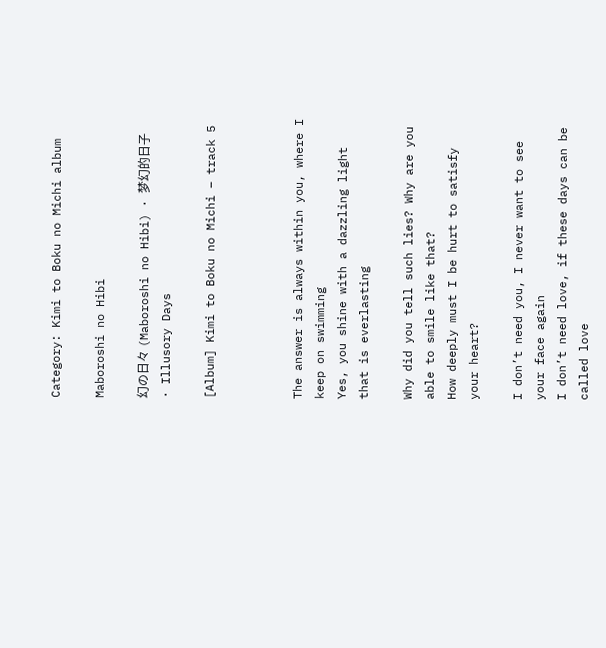Category: Kimi to Boku no Michi album

Maboroshi no Hibi

幻の日々 (Maboroshi no Hibi) · 梦幻的日子 · Illusory Days

[Album] Kimi to Boku no Michi – track 5



The answer is always within you, where I keep on swimming
Yes, you shine with a dazzling light that is everlasting

Why did you tell such lies? Why are you able to smile like that?
How deeply must I be hurt to satisfy your heart?

I don’t need you, I never want to see your face again
I don’t need love, if these days can be called love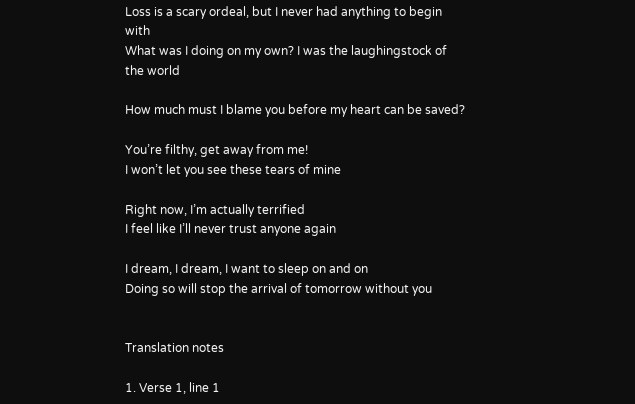Loss is a scary ordeal, but I never had anything to begin with
What was I doing on my own? I was the laughingstock of the world

How much must I blame you before my heart can be saved?

You’re filthy, get away from me!
I won’t let you see these tears of mine

Right now, I’m actually terrified
I feel like I’ll never trust anyone again

I dream, I dream, I want to sleep on and on
Doing so will stop the arrival of tomorrow without you


Translation notes

1. Verse 1, line 1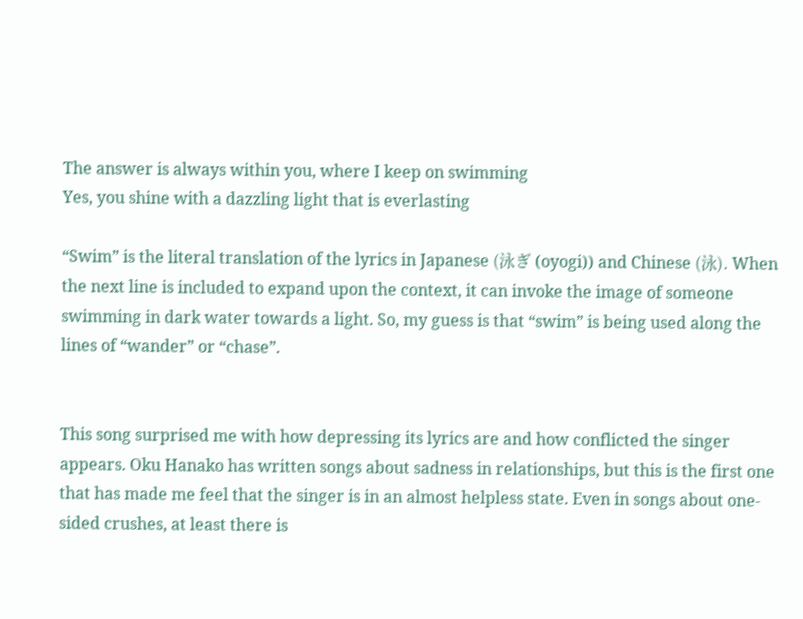The answer is always within you, where I keep on swimming
Yes, you shine with a dazzling light that is everlasting

“Swim” is the literal translation of the lyrics in Japanese (泳ぎ (oyogi)) and Chinese (泳). When the next line is included to expand upon the context, it can invoke the image of someone swimming in dark water towards a light. So, my guess is that “swim” is being used along the lines of “wander” or “chase”.


This song surprised me with how depressing its lyrics are and how conflicted the singer appears. Oku Hanako has written songs about sadness in relationships, but this is the first one that has made me feel that the singer is in an almost helpless state. Even in songs about one-sided crushes, at least there is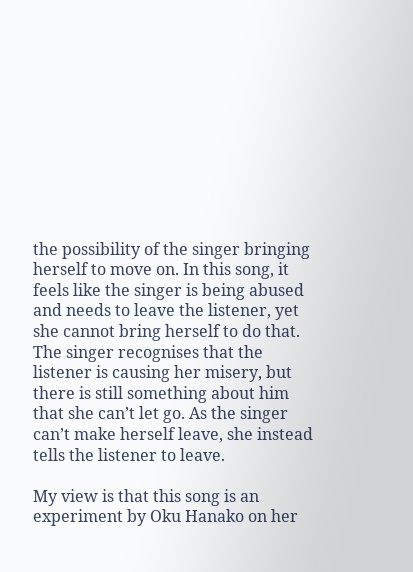the possibility of the singer bringing herself to move on. In this song, it feels like the singer is being abused and needs to leave the listener, yet she cannot bring herself to do that. The singer recognises that the listener is causing her misery, but there is still something about him that she can’t let go. As the singer can’t make herself leave, she instead tells the listener to leave.

My view is that this song is an experiment by Oku Hanako on her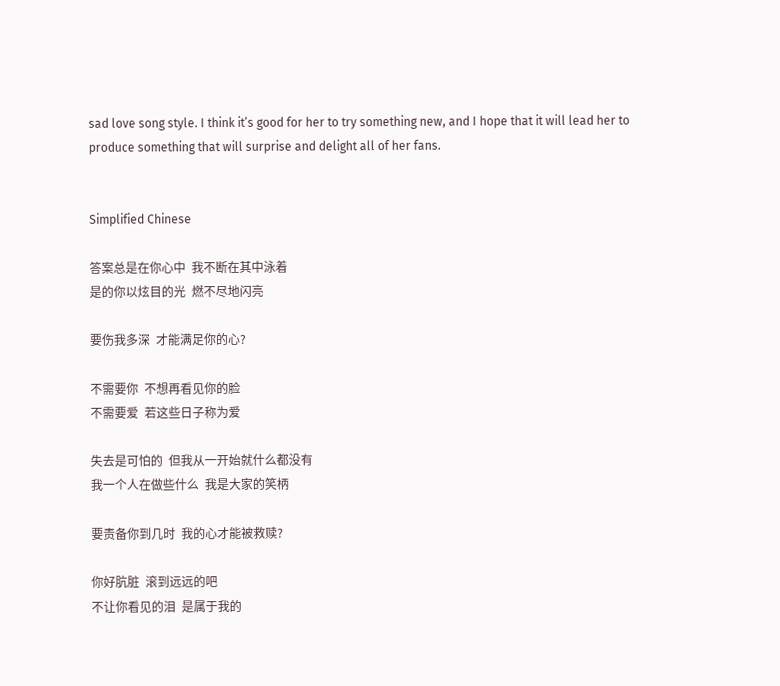sad love song style. I think it’s good for her to try something new, and I hope that it will lead her to produce something that will surprise and delight all of her fans.


Simplified Chinese

答案总是在你心中  我不断在其中泳着
是的你以炫目的光  燃不尽地闪亮

要伤我多深  才能满足你的心?

不需要你  不想再看见你的脸
不需要爱  若这些日子称为爱

失去是可怕的  但我从一开始就什么都没有
我一个人在做些什么  我是大家的笑柄

要责备你到几时  我的心才能被救赎?

你好肮脏  滚到远远的吧
不让你看见的泪  是属于我的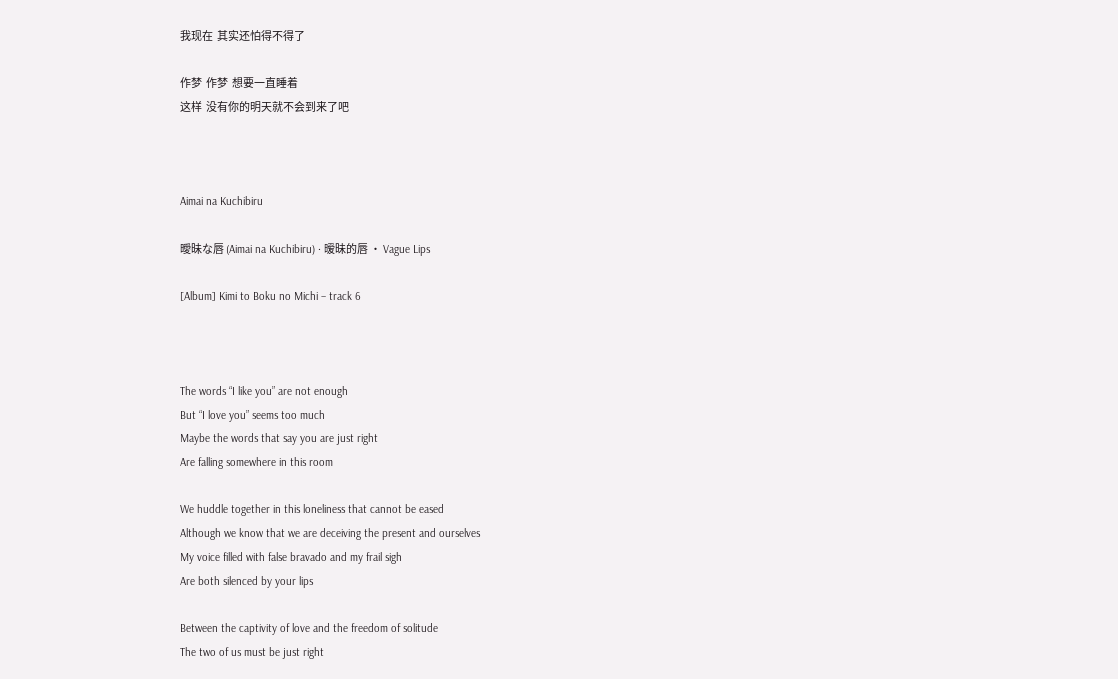我现在  其实还怕得不得了

作梦  作梦  想要一直睡着
这样  没有你的明天就不会到来了吧



Aimai na Kuchibiru

曖昧な唇 (Aimai na Kuchibiru) · 暧昧的唇 · Vague Lips

[Album] Kimi to Boku no Michi – track 6



The words “I like you” are not enough
But “I love you” seems too much
Maybe the words that say you are just right
Are falling somewhere in this room

We huddle together in this loneliness that cannot be eased
Although we know that we are deceiving the present and ourselves
My voice filled with false bravado and my frail sigh
Are both silenced by your lips

Between the captivity of love and the freedom of solitude
The two of us must be just right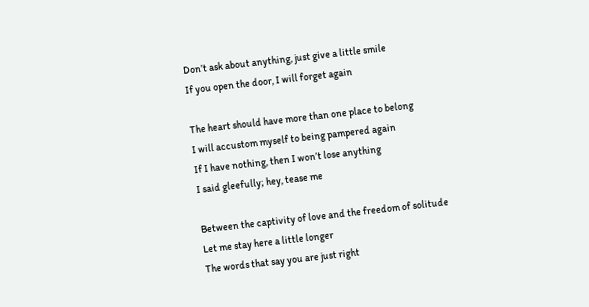Don’t ask about anything, just give a little smile
If you open the door, I will forget again

The heart should have more than one place to belong
I will accustom myself to being pampered again
If I have nothing, then I won’t lose anything
I said gleefully; hey, tease me

Between the captivity of love and the freedom of solitude
Let me stay here a little longer
The words that say you are just right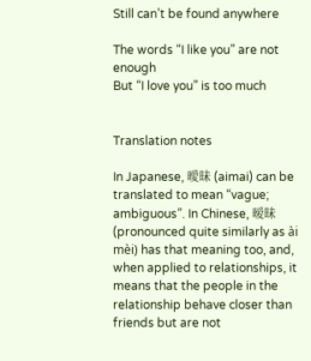Still can’t be found anywhere

The words “I like you” are not enough
But “I love you” is too much


Translation notes

In Japanese, 曖昧 (aimai) can be translated to mean “vague; ambiguous”. In Chinese, 暧昧 (pronounced quite similarly as ài mèi) has that meaning too, and, when applied to relationships, it means that the people in the relationship behave closer than friends but are not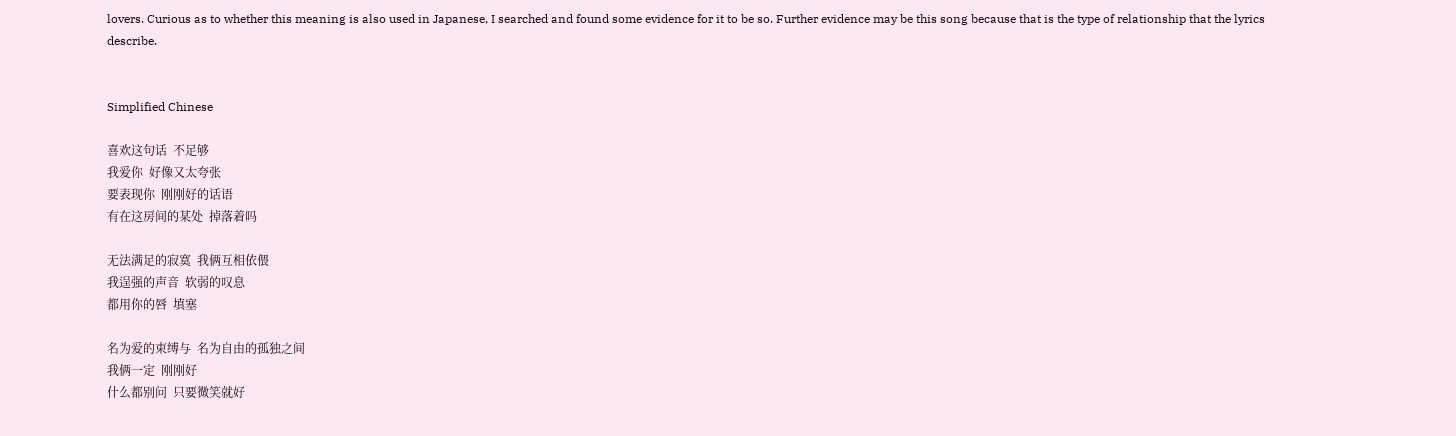lovers. Curious as to whether this meaning is also used in Japanese, I searched and found some evidence for it to be so. Further evidence may be this song because that is the type of relationship that the lyrics describe.


Simplified Chinese

喜欢这句话  不足够
我爱你  好像又太夸张
要表现你  刚刚好的话语
有在这房间的某处  掉落着吗

无法满足的寂寞  我俩互相依偎
我逞强的声音  软弱的叹息
都用你的唇  填塞

名为爱的束缚与  名为自由的孤独之间
我俩一定  刚刚好
什么都别问  只要微笑就好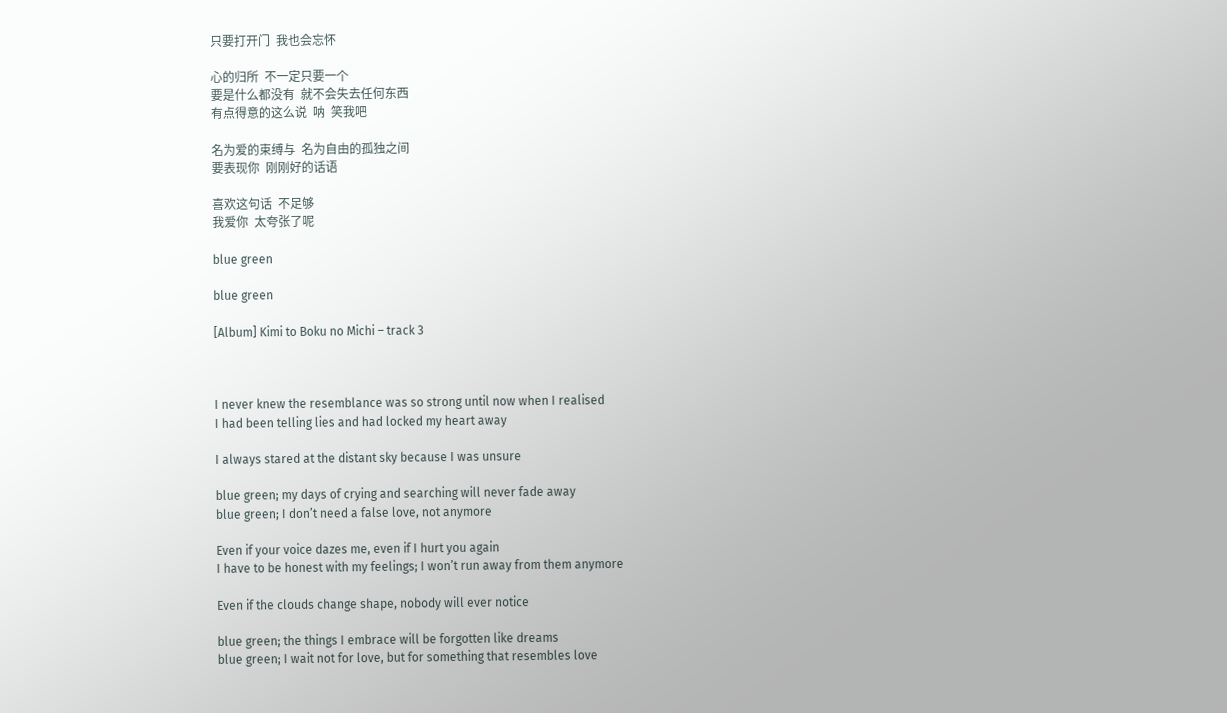只要打开门  我也会忘怀

心的归所  不一定只要一个
要是什么都没有  就不会失去任何东西
有点得意的这么说  呐  笑我吧

名为爱的束缚与  名为自由的孤独之间
要表现你  刚刚好的话语

喜欢这句话  不足够
我爱你  太夸张了呢

blue green

blue green

[Album] Kimi to Boku no Michi – track 3



I never knew the resemblance was so strong until now when I realised
I had been telling lies and had locked my heart away

I always stared at the distant sky because I was unsure

blue green; my days of crying and searching will never fade away
blue green; I don’t need a false love, not anymore

Even if your voice dazes me, even if I hurt you again
I have to be honest with my feelings; I won’t run away from them anymore

Even if the clouds change shape, nobody will ever notice

blue green; the things I embrace will be forgotten like dreams
blue green; I wait not for love, but for something that resembles love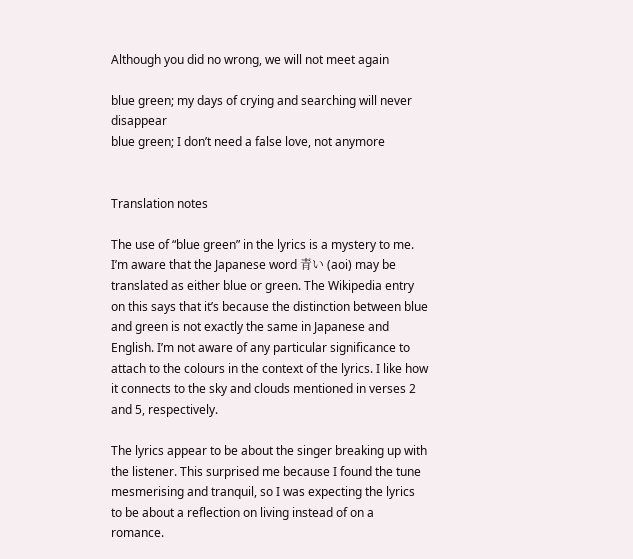Although you did no wrong, we will not meet again

blue green; my days of crying and searching will never disappear
blue green; I don’t need a false love, not anymore


Translation notes

The use of “blue green” in the lyrics is a mystery to me. I’m aware that the Japanese word 青い (aoi) may be translated as either blue or green. The Wikipedia entry on this says that it’s because the distinction between blue and green is not exactly the same in Japanese and English. I’m not aware of any particular significance to attach to the colours in the context of the lyrics. I like how it connects to the sky and clouds mentioned in verses 2 and 5, respectively.

The lyrics appear to be about the singer breaking up with the listener. This surprised me because I found the tune mesmerising and tranquil, so I was expecting the lyrics to be about a reflection on living instead of on a romance.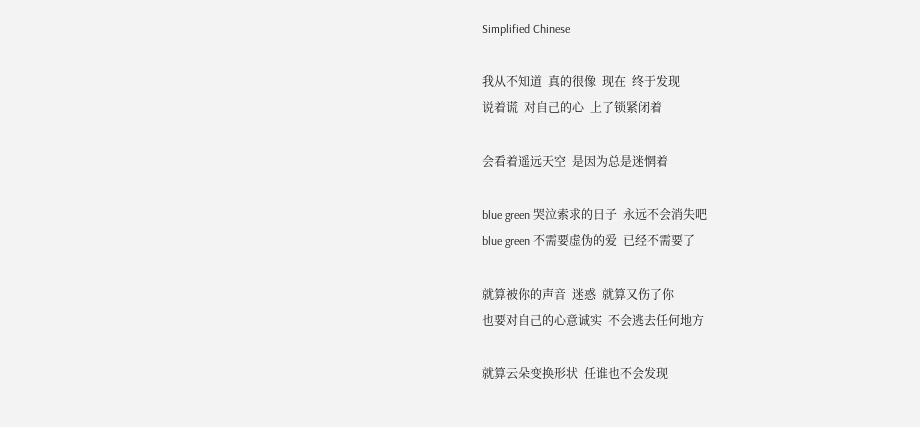Simplified Chinese

我从不知道  真的很像  现在  终于发现
说着谎  对自己的心  上了锁紧闭着

会看着遥远天空  是因为总是迷惘着

blue green 哭泣索求的日子  永远不会消失吧
blue green 不需要虚伪的爱  已经不需要了

就算被你的声音  迷惑  就算又伤了你
也要对自己的心意诚实  不会逃去任何地方

就算云朵变换形状  任谁也不会发现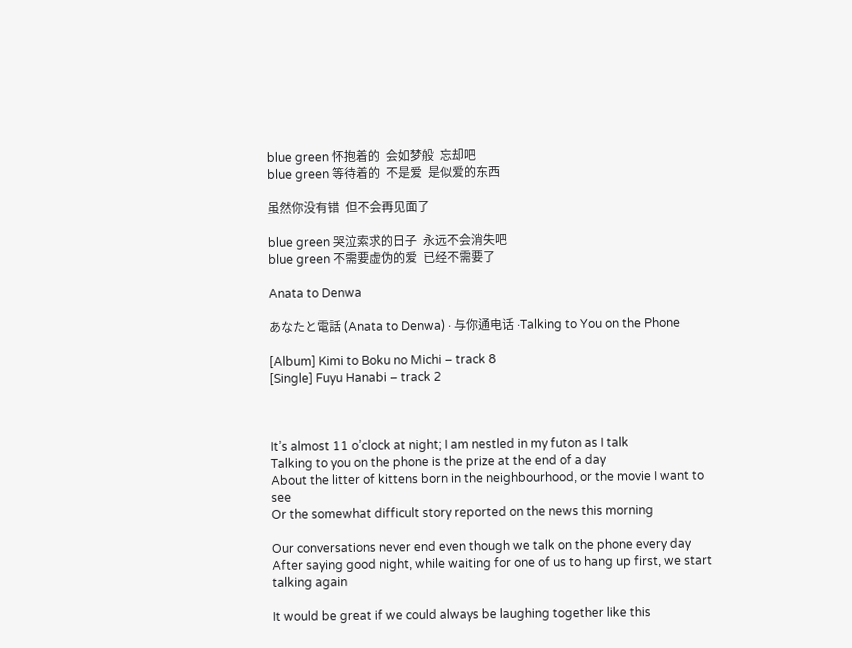blue green 怀抱着的  会如梦般  忘却吧
blue green 等待着的  不是爱  是似爱的东西

虽然你没有错  但不会再见面了

blue green 哭泣索求的日子  永远不会消失吧
blue green 不需要虚伪的爱  已经不需要了

Anata to Denwa

あなたと電話 (Anata to Denwa) · 与你通电话 ·Talking to You on the Phone

[Album] Kimi to Boku no Michi – track 8
[Single] Fuyu Hanabi – track 2



It’s almost 11 o’clock at night; I am nestled in my futon as I talk
Talking to you on the phone is the prize at the end of a day
About the litter of kittens born in the neighbourhood, or the movie I want to see
Or the somewhat difficult story reported on the news this morning

Our conversations never end even though we talk on the phone every day
After saying good night, while waiting for one of us to hang up first, we start talking again

It would be great if we could always be laughing together like this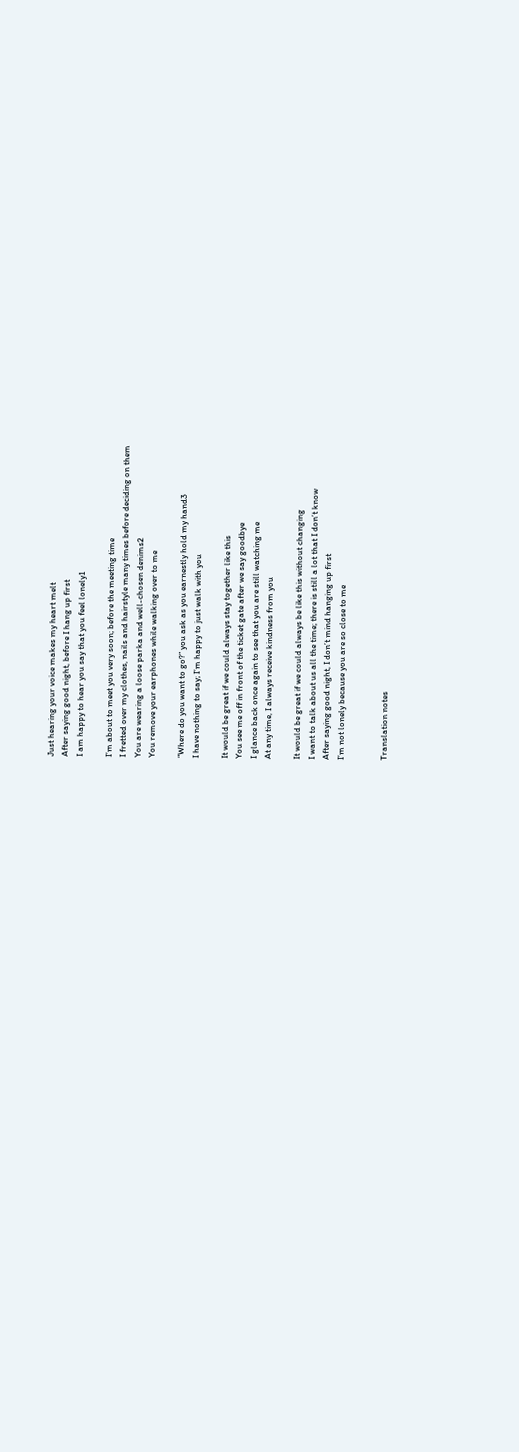Just hearing your voice makes my heart melt
After saying good night, before I hang up first
I am happy to hear you say that you feel lonely1

I’m about to meet you very soon; before the meeting time
I fretted over my clothes, nails and hairstyle many times before deciding on them
You are wearing a loose parka and well-chosen denims2
You remove your earphones while walking over to me

“Where do you want to go?” you ask as you earnestly hold my hand3
I have nothing to say; I’m happy to just walk with you

It would be great if we could always stay together like this
You see me off in front of the ticket gate after we say goodbye
I glance back once again to see that you are still watching me
At any time, I always receive kindness from you

It would be great if we could always be like this without changing
I want to talk about us all the time; there is still a lot that I don’t know
After saying good night, I don’t mind hanging up first
I’m not lonely because you are so close to me


Translation notes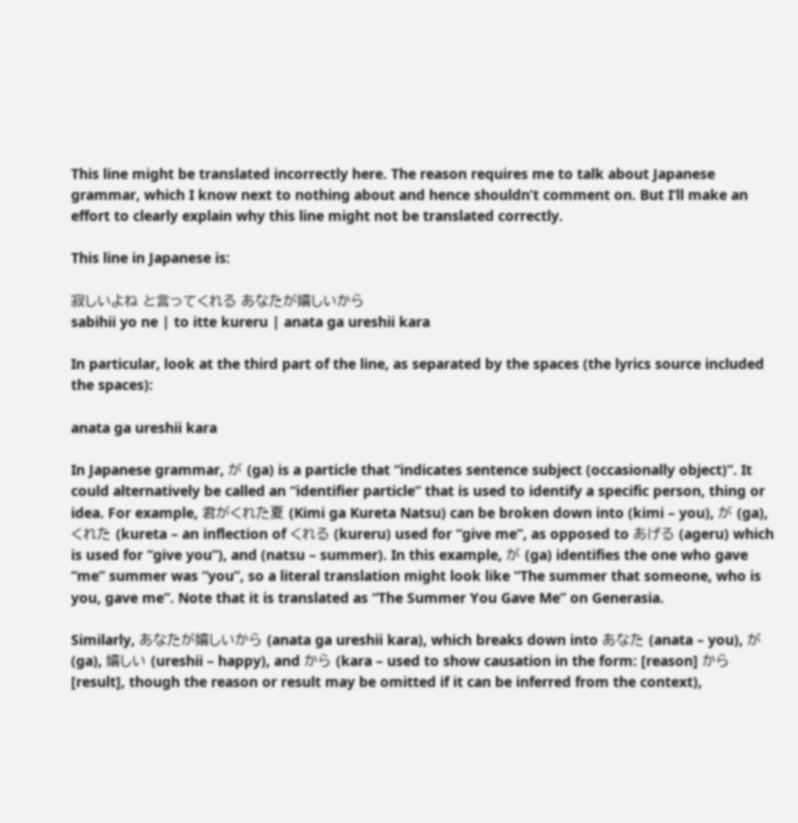This line might be translated incorrectly here. The reason requires me to talk about Japanese grammar, which I know next to nothing about and hence shouldn’t comment on. But I’ll make an effort to clearly explain why this line might not be translated correctly.

This line in Japanese is:

寂しいよね と言ってくれる あなたが嬉しいから
sabihii yo ne | to itte kureru | anata ga ureshii kara

In particular, look at the third part of the line, as separated by the spaces (the lyrics source included the spaces):

anata ga ureshii kara

In Japanese grammar, が (ga) is a particle that “indicates sentence subject (occasionally object)”. It could alternatively be called an “identifier particle” that is used to identify a specific person, thing or idea. For example, 君がくれた夏 (Kimi ga Kureta Natsu) can be broken down into (kimi – you), が (ga), くれた (kureta – an inflection of くれる (kureru) used for “give me”, as opposed to あげる (ageru) which is used for “give you”), and (natsu – summer). In this example, が (ga) identifies the one who gave “me” summer was “you”, so a literal translation might look like “The summer that someone, who is you, gave me”. Note that it is translated as “The Summer You Gave Me” on Generasia.

Similarly, あなたが嬉しいから (anata ga ureshii kara), which breaks down into あなた (anata – you), が (ga), 嬉しい (ureshii – happy), and から (kara – used to show causation in the form: [reason] から [result], though the reason or result may be omitted if it can be inferred from the context),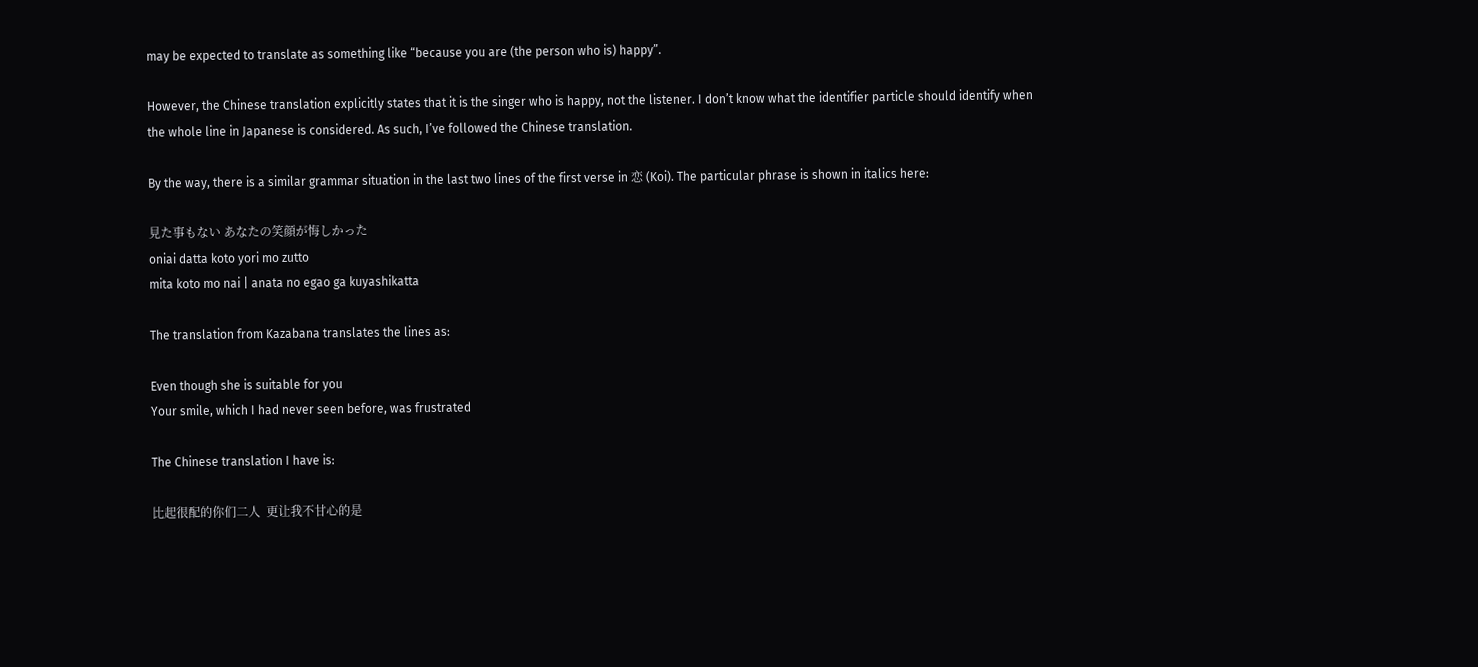may be expected to translate as something like “because you are (the person who is) happy”.

However, the Chinese translation explicitly states that it is the singer who is happy, not the listener. I don’t know what the identifier particle should identify when the whole line in Japanese is considered. As such, I’ve followed the Chinese translation.

By the way, there is a similar grammar situation in the last two lines of the first verse in 恋 (Koi). The particular phrase is shown in italics here:

見た事もない あなたの笑顔が悔しかった
oniai datta koto yori mo zutto
mita koto mo nai | anata no egao ga kuyashikatta

The translation from Kazabana translates the lines as:

Even though she is suitable for you
Your smile, which I had never seen before, was frustrated

The Chinese translation I have is:

比起很配的你们二人  更让我不甘心的是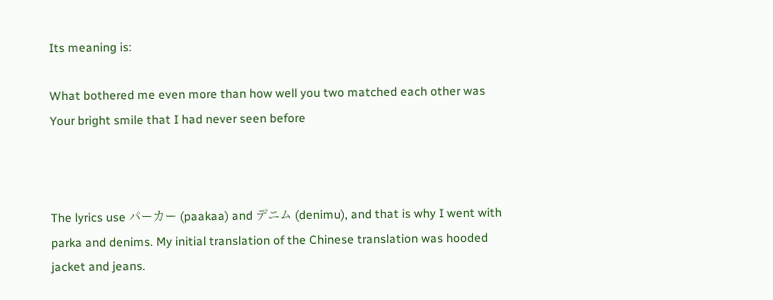Its meaning is:

What bothered me even more than how well you two matched each other was
Your bright smile that I had never seen before



The lyrics use パーカー (paakaa) and デニム (denimu), and that is why I went with parka and denims. My initial translation of the Chinese translation was hooded jacket and jeans.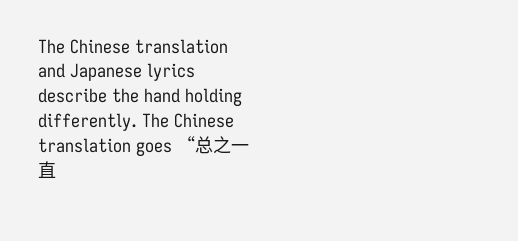The Chinese translation and Japanese lyrics describe the hand holding differently. The Chinese translation goes “总之一直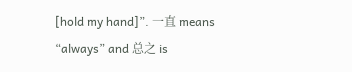[hold my hand]”. 一直 means “always” and 总之 is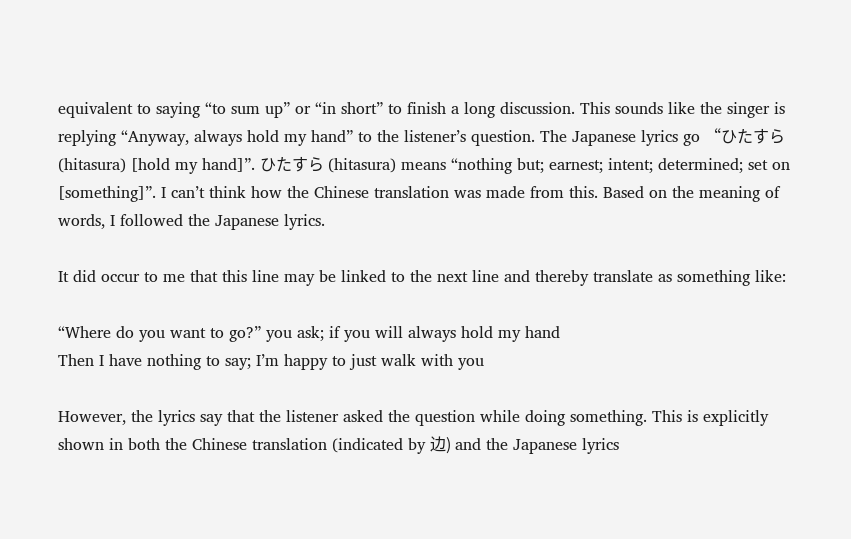equivalent to saying “to sum up” or “in short” to finish a long discussion. This sounds like the singer is replying “Anyway, always hold my hand” to the listener’s question. The Japanese lyrics go “ひたすら (hitasura) [hold my hand]”. ひたすら (hitasura) means “nothing but; earnest; intent; determined; set on [something]”. I can’t think how the Chinese translation was made from this. Based on the meaning of words, I followed the Japanese lyrics.

It did occur to me that this line may be linked to the next line and thereby translate as something like:

“Where do you want to go?” you ask; if you will always hold my hand
Then I have nothing to say; I’m happy to just walk with you

However, the lyrics say that the listener asked the question while doing something. This is explicitly shown in both the Chinese translation (indicated by 边) and the Japanese lyrics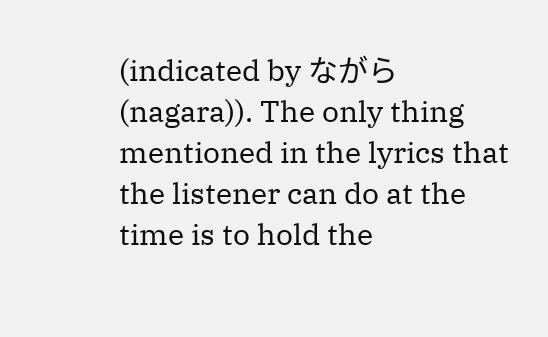(indicated by ながら (nagara)). The only thing mentioned in the lyrics that the listener can do at the time is to hold the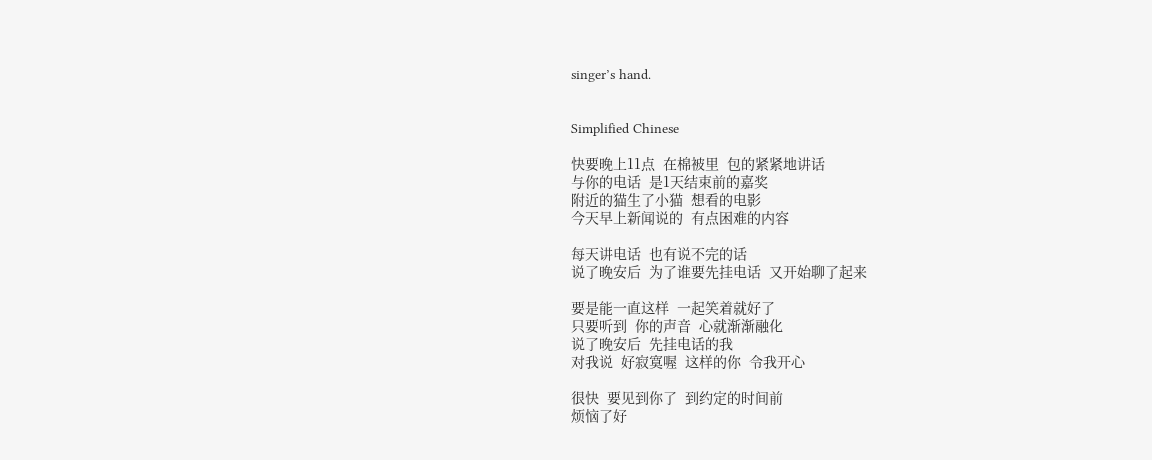singer’s hand.


Simplified Chinese

快要晚上11点  在棉被里  包的紧紧地讲话
与你的电话  是1天结束前的嘉奖
附近的猫生了小猫  想看的电影
今天早上新闻说的  有点困难的内容

每天讲电话  也有说不完的话
说了晚安后  为了谁要先挂电话  又开始聊了起来

要是能一直这样  一起笑着就好了
只要听到  你的声音  心就渐渐融化
说了晚安后  先挂电话的我
对我说  好寂寞喔  这样的你  令我开心

很快  要见到你了  到约定的时间前
烦恼了好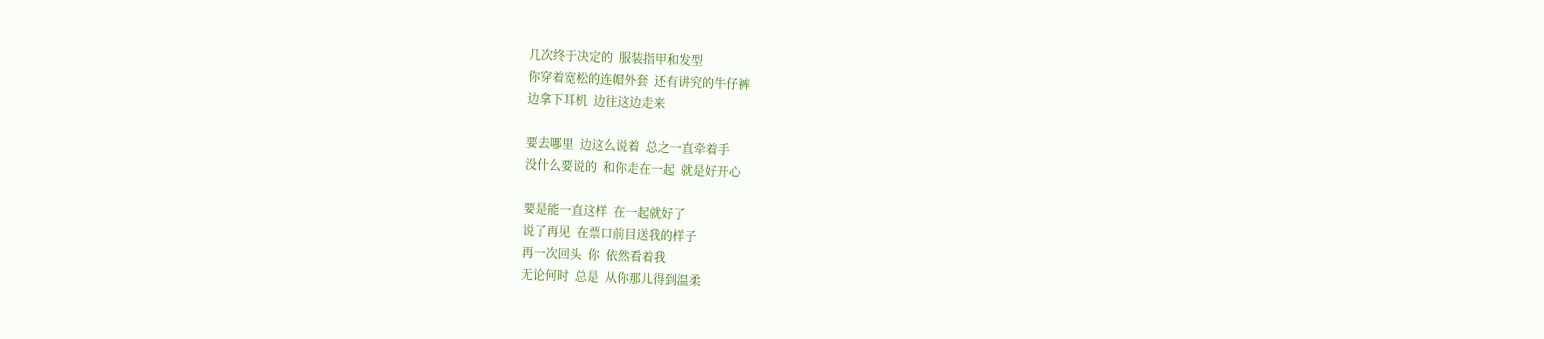几次终于决定的  服装指甲和发型
你穿着宽松的连帽外套  还有讲究的牛仔裤
边拿下耳机  边往这边走来

要去哪里  边这么说着  总之一直牵着手
没什么要说的  和你走在一起  就是好开心

要是能一直这样  在一起就好了
说了再见  在票口前目送我的样子
再一次回头  你  依然看着我
无论何时  总是  从你那儿得到温柔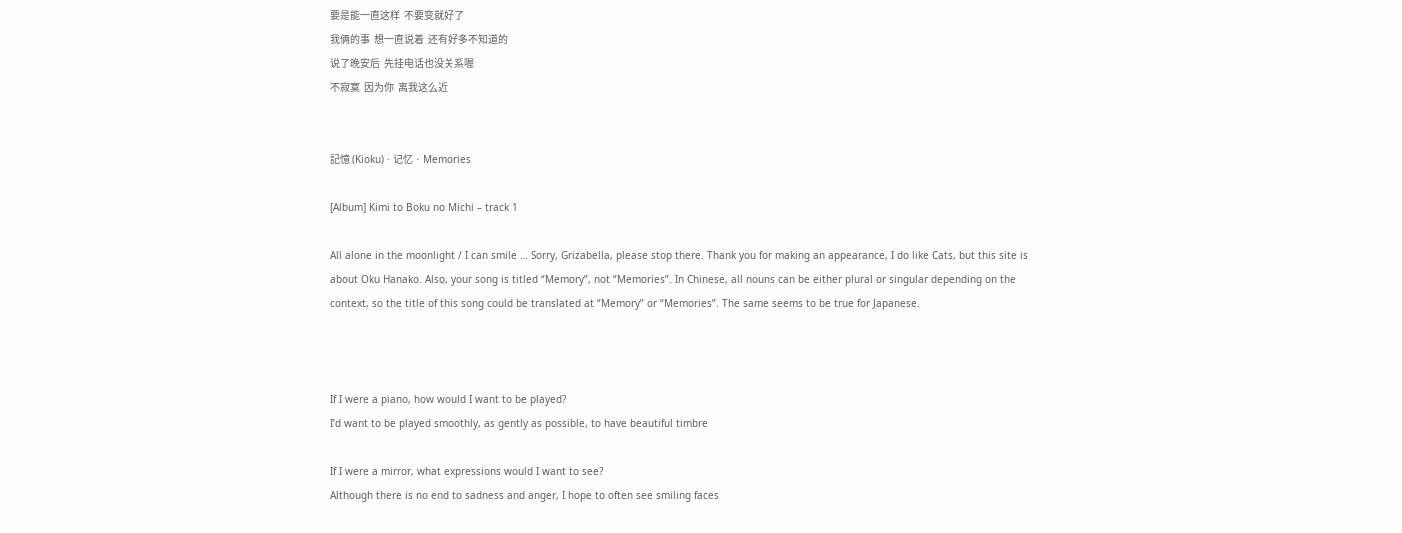要是能一直这样  不要变就好了
我俩的事  想一直说着  还有好多不知道的
说了晚安后  先挂电话也没关系喔
不寂寞  因为你  离我这么近


記憶 (Kioku) · 记忆 · Memories

[Album] Kimi to Boku no Michi – track 1

All alone in the moonlight / I can smile … Sorry, Grizabella, please stop there. Thank you for making an appearance, I do like Cats, but this site is about Oku Hanako. Also, your song is titled “Memory”, not “Memories”. In Chinese, all nouns can be either plural or singular depending on the context, so the title of this song could be translated at “Memory” or “Memories”. The same seems to be true for Japanese.



If I were a piano, how would I want to be played?
I’d want to be played smoothly, as gently as possible, to have beautiful timbre

If I were a mirror, what expressions would I want to see?
Although there is no end to sadness and anger, I hope to often see smiling faces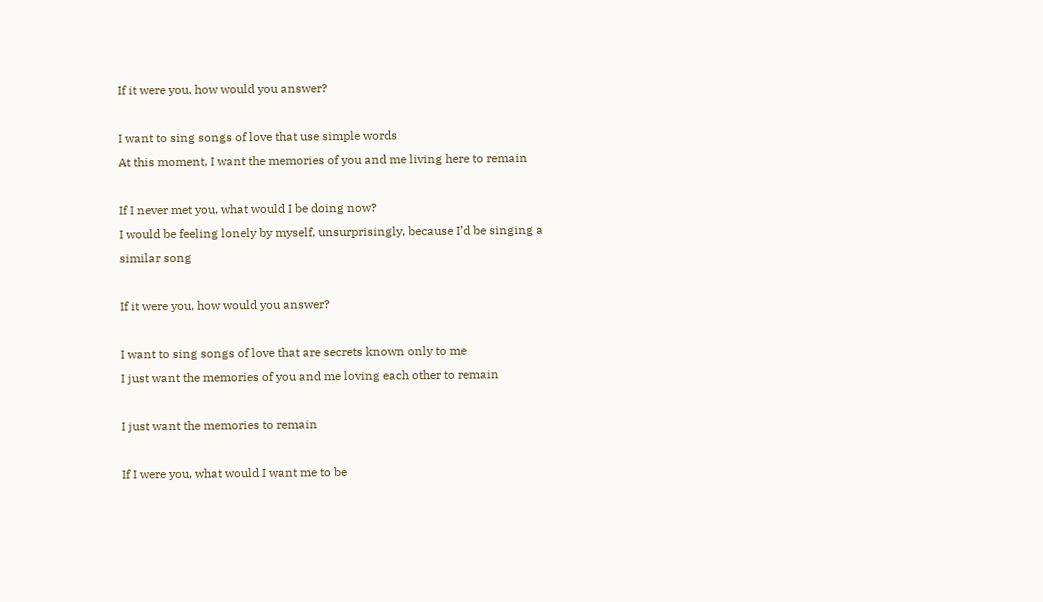If it were you, how would you answer?

I want to sing songs of love that use simple words
At this moment, I want the memories of you and me living here to remain

If I never met you, what would I be doing now?
I would be feeling lonely by myself, unsurprisingly, because I’d be singing a similar song

If it were you, how would you answer?

I want to sing songs of love that are secrets known only to me
I just want the memories of you and me loving each other to remain

I just want the memories to remain

If I were you, what would I want me to be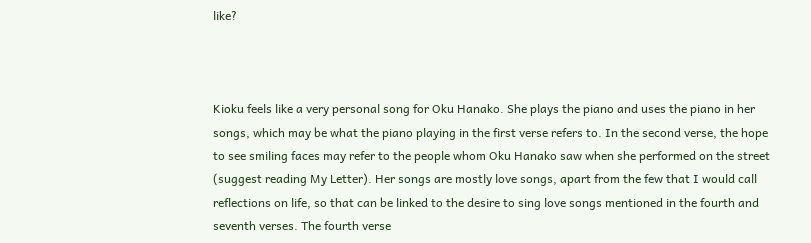like?



Kioku feels like a very personal song for Oku Hanako. She plays the piano and uses the piano in her songs, which may be what the piano playing in the first verse refers to. In the second verse, the hope to see smiling faces may refer to the people whom Oku Hanako saw when she performed on the street (suggest reading My Letter). Her songs are mostly love songs, apart from the few that I would call reflections on life, so that can be linked to the desire to sing love songs mentioned in the fourth and seventh verses. The fourth verse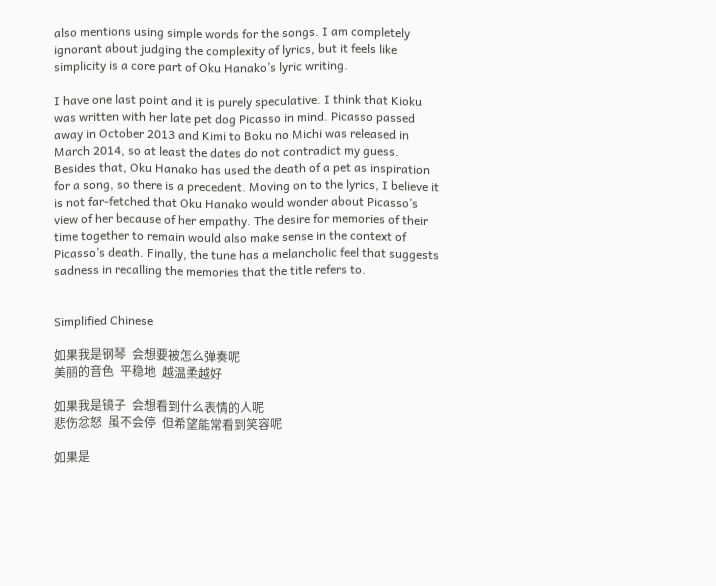also mentions using simple words for the songs. I am completely ignorant about judging the complexity of lyrics, but it feels like simplicity is a core part of Oku Hanako’s lyric writing.

I have one last point and it is purely speculative. I think that Kioku was written with her late pet dog Picasso in mind. Picasso passed away in October 2013 and Kimi to Boku no Michi was released in March 2014, so at least the dates do not contradict my guess. Besides that, Oku Hanako has used the death of a pet as inspiration for a song, so there is a precedent. Moving on to the lyrics, I believe it is not far-fetched that Oku Hanako would wonder about Picasso’s view of her because of her empathy. The desire for memories of their time together to remain would also make sense in the context of Picasso’s death. Finally, the tune has a melancholic feel that suggests sadness in recalling the memories that the title refers to.


Simplified Chinese

如果我是钢琴  会想要被怎么弹奏呢
美丽的音色  平稳地  越温柔越好

如果我是镜子  会想看到什么表情的人呢
悲伤忿怒  虽不会停  但希望能常看到笑容呢

如果是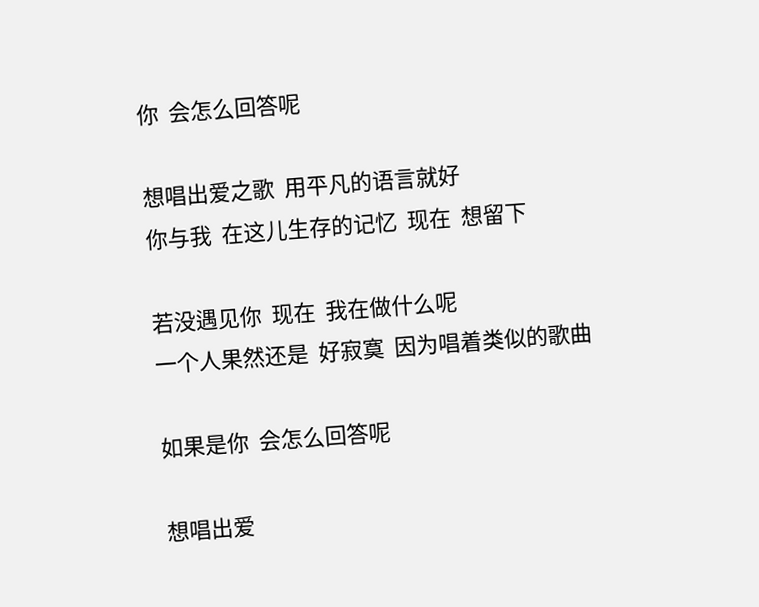你  会怎么回答呢

想唱出爱之歌  用平凡的语言就好
你与我  在这儿生存的记忆  现在  想留下

若没遇见你  现在  我在做什么呢
一个人果然还是  好寂寞  因为唱着类似的歌曲

如果是你  会怎么回答呢

想唱出爱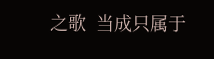之歌  当成只属于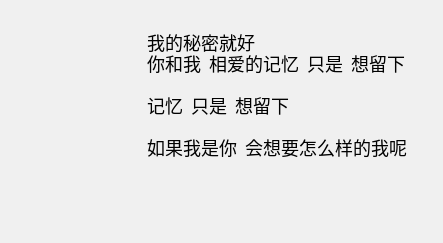我的秘密就好
你和我  相爱的记忆  只是  想留下

记忆  只是  想留下

如果我是你  会想要怎么样的我呢